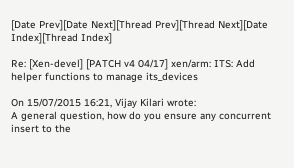[Date Prev][Date Next][Thread Prev][Thread Next][Date Index][Thread Index]

Re: [Xen-devel] [PATCH v4 04/17] xen/arm: ITS: Add helper functions to manage its_devices

On 15/07/2015 16:21, Vijay Kilari wrote:
A general question, how do you ensure any concurrent insert to the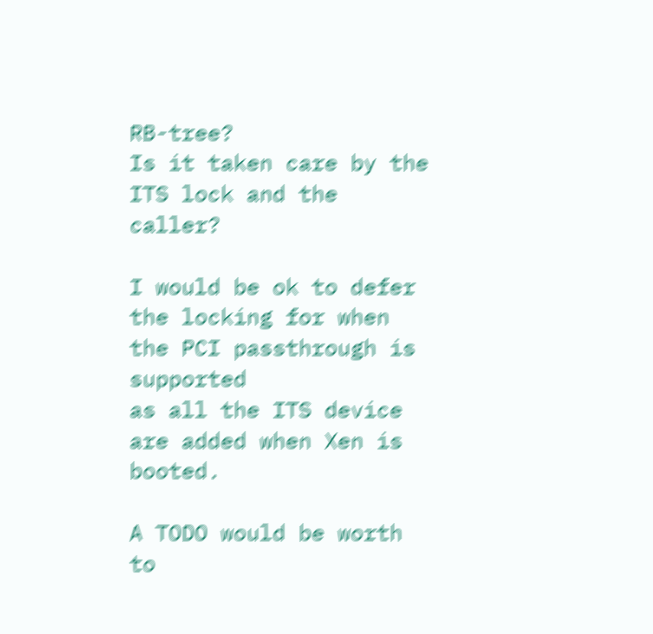RB-tree?
Is it taken care by the ITS lock and the caller?

I would be ok to defer the locking for when the PCI passthrough is supported
as all the ITS device are added when Xen is booted.

A TODO would be worth to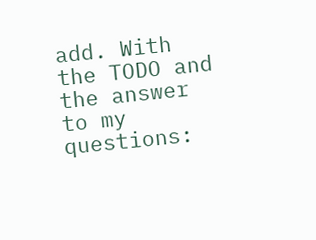add. With the TODO and the answer to my questions: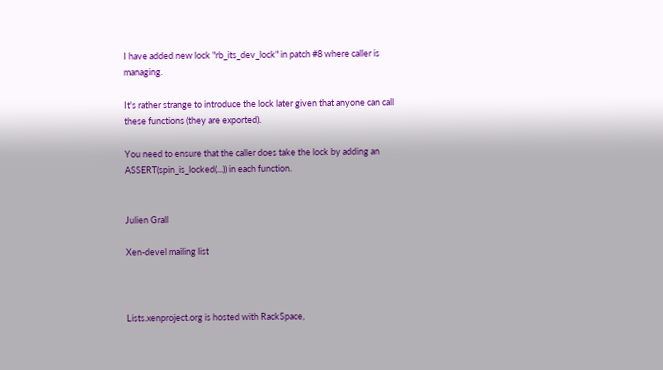I have added new lock "rb_its_dev_lock" in patch #8 where caller is managing.

It's rather strange to introduce the lock later given that anyone can call these functions (they are exported).

You need to ensure that the caller does take the lock by adding an ASSERT(spin_is_locked(...)) in each function.


Julien Grall

Xen-devel mailing list



Lists.xenproject.org is hosted with RackSpace,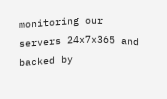monitoring our
servers 24x7x365 and backed by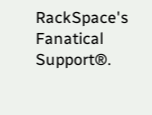RackSpace's Fanatical Support®.